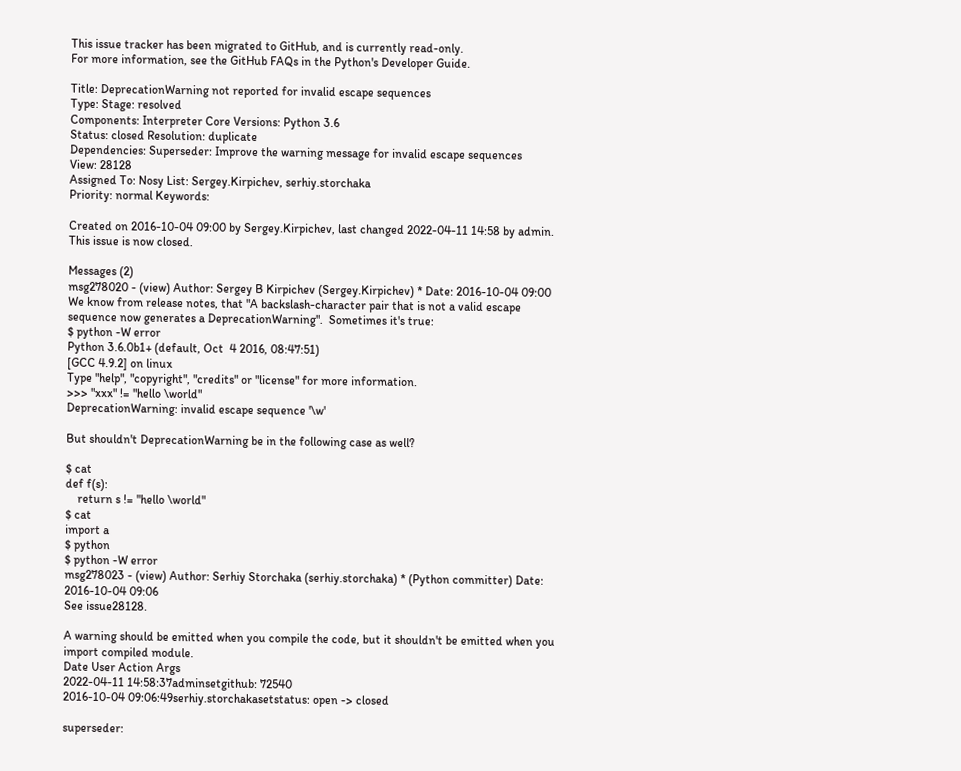This issue tracker has been migrated to GitHub, and is currently read-only.
For more information, see the GitHub FAQs in the Python's Developer Guide.

Title: DeprecationWarning not reported for invalid escape sequences
Type: Stage: resolved
Components: Interpreter Core Versions: Python 3.6
Status: closed Resolution: duplicate
Dependencies: Superseder: Improve the warning message for invalid escape sequences
View: 28128
Assigned To: Nosy List: Sergey.Kirpichev, serhiy.storchaka
Priority: normal Keywords:

Created on 2016-10-04 09:00 by Sergey.Kirpichev, last changed 2022-04-11 14:58 by admin. This issue is now closed.

Messages (2)
msg278020 - (view) Author: Sergey B Kirpichev (Sergey.Kirpichev) * Date: 2016-10-04 09:00
We know from release notes, that "A backslash-character pair that is not a valid escape sequence now generates a DeprecationWarning".  Sometimes it's true:
$ python -W error
Python 3.6.0b1+ (default, Oct  4 2016, 08:47:51)
[GCC 4.9.2] on linux
Type "help", "copyright", "credits" or "license" for more information.
>>> "xxx" != "hello \world"
DeprecationWarning: invalid escape sequence '\w'

But shouldn't DeprecationWarning be in the following case as well?

$ cat
def f(s):
    return s != "hello \world"
$ cat
import a
$ python
$ python -W error
msg278023 - (view) Author: Serhiy Storchaka (serhiy.storchaka) * (Python committer) Date: 2016-10-04 09:06
See issue28128.

A warning should be emitted when you compile the code, but it shouldn't be emitted when you import compiled module.
Date User Action Args
2022-04-11 14:58:37adminsetgithub: 72540
2016-10-04 09:06:49serhiy.storchakasetstatus: open -> closed

superseder: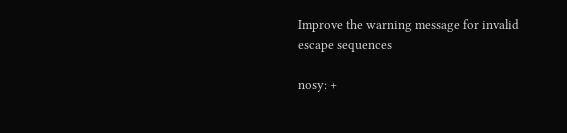Improve the warning message for invalid escape sequences

nosy: +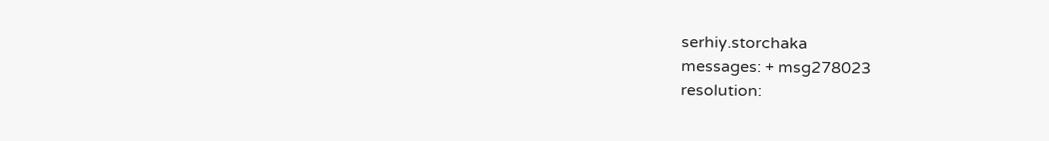serhiy.storchaka
messages: + msg278023
resolution: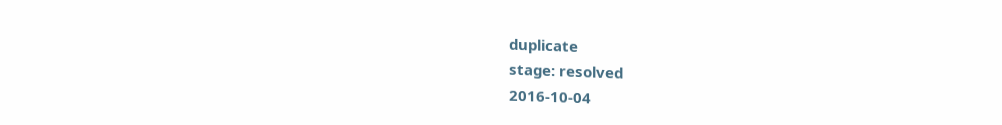duplicate
stage: resolved
2016-10-04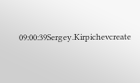09:00:39Sergey.Kirpichevcreate